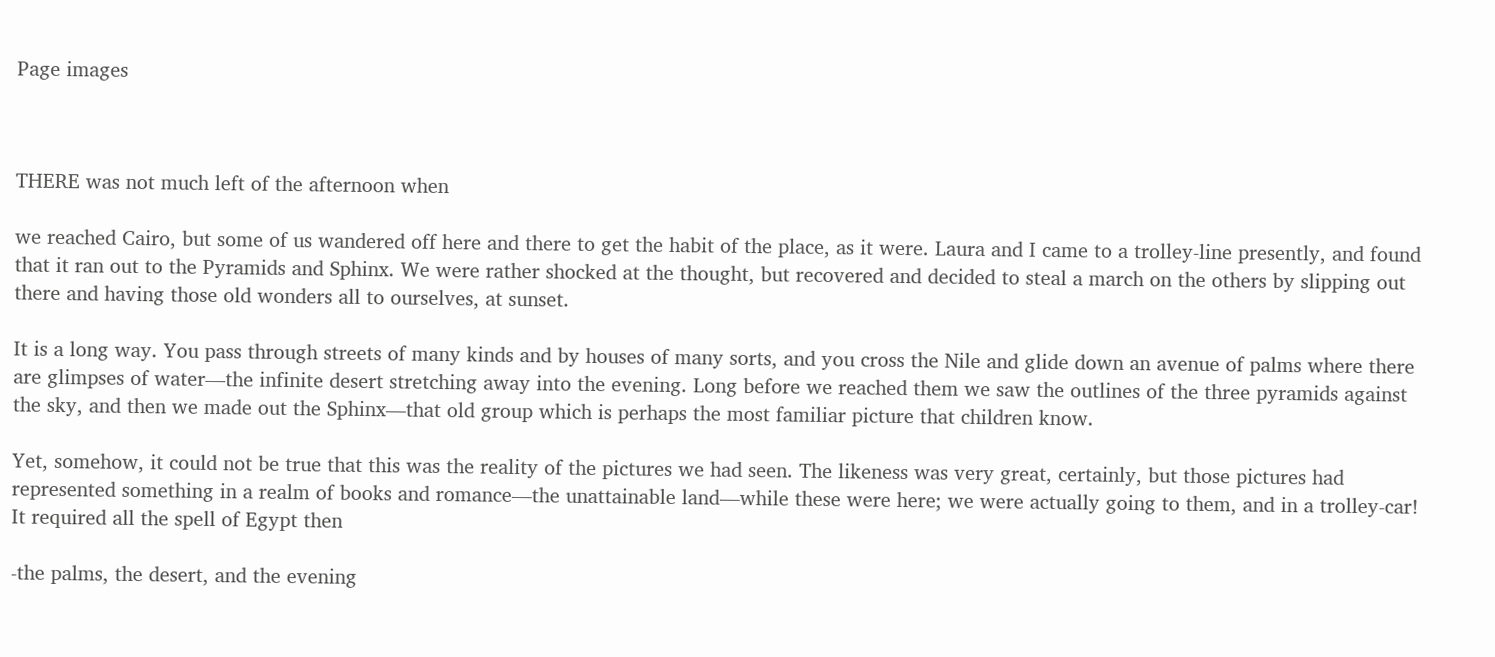Page images



THERE was not much left of the afternoon when

we reached Cairo, but some of us wandered off here and there to get the habit of the place, as it were. Laura and I came to a trolley-line presently, and found that it ran out to the Pyramids and Sphinx. We were rather shocked at the thought, but recovered and decided to steal a march on the others by slipping out there and having those old wonders all to ourselves, at sunset.

It is a long way. You pass through streets of many kinds and by houses of many sorts, and you cross the Nile and glide down an avenue of palms where there are glimpses of water—the infinite desert stretching away into the evening. Long before we reached them we saw the outlines of the three pyramids against the sky, and then we made out the Sphinx—that old group which is perhaps the most familiar picture that children know.

Yet, somehow, it could not be true that this was the reality of the pictures we had seen. The likeness was very great, certainly, but those pictures had represented something in a realm of books and romance—the unattainable land—while these were here; we were actually going to them, and in a trolley-car! It required all the spell of Egypt then

-the palms, the desert, and the evening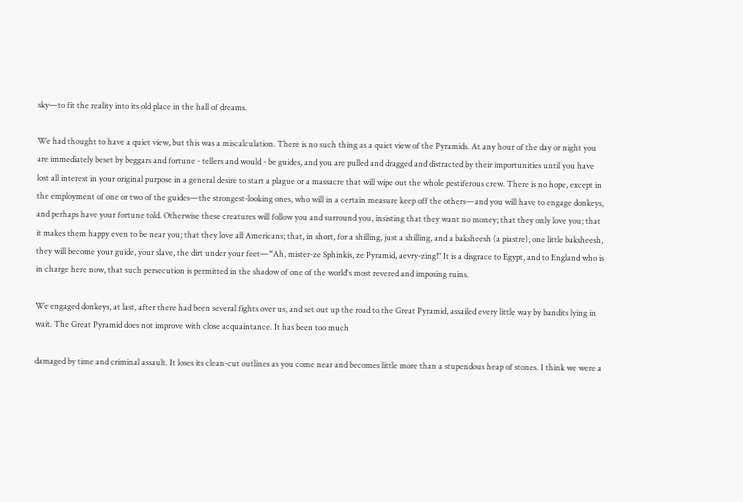sky—to fit the reality into its old place in the hall of dreams.

We had thought to have a quiet view, but this was a miscalculation. There is no such thing as a quiet view of the Pyramids. At any hour of the day or night you are immediately beset by beggars and fortune - tellers and would - be guides, and you are pulled and dragged and distracted by their importunities until you have lost all interest in your original purpose in a general desire to start a plague or a massacre that will wipe out the whole pestiferous crew. There is no hope, except in the employment of one or two of the guides—the strongest-looking ones, who will in a certain measure keep off the others—and you will have to engage donkeys, and perhaps have your fortune told. Otherwise these creatures will follow you and surround you, insisting that they want no money; that they only love you; that it makes them happy even to be near you; that they love all Americans; that, in short, for a shilling, just a shilling, and a baksheesh (a piastre), one little baksheesh, they will become your guide, your slave, the dirt under your feet—“Ah, mister-ze Sphinkis, ze Pyramid, aevry-zing!" It is a disgrace to Egypt, and to England who is in charge here now, that such persecution is permitted in the shadow of one of the world's most revered and imposing ruins.

We engaged donkeys, at last, after there had been several fights over us, and set out up the road to the Great Pyramid, assailed every little way by bandits lying in wait. The Great Pyramid does not improve with close acquaintance. It has been too much

damaged by time and criminal assault. It loses its clean-cut outlines as you come near and becomes little more than a stupendous heap of stones. I think we were a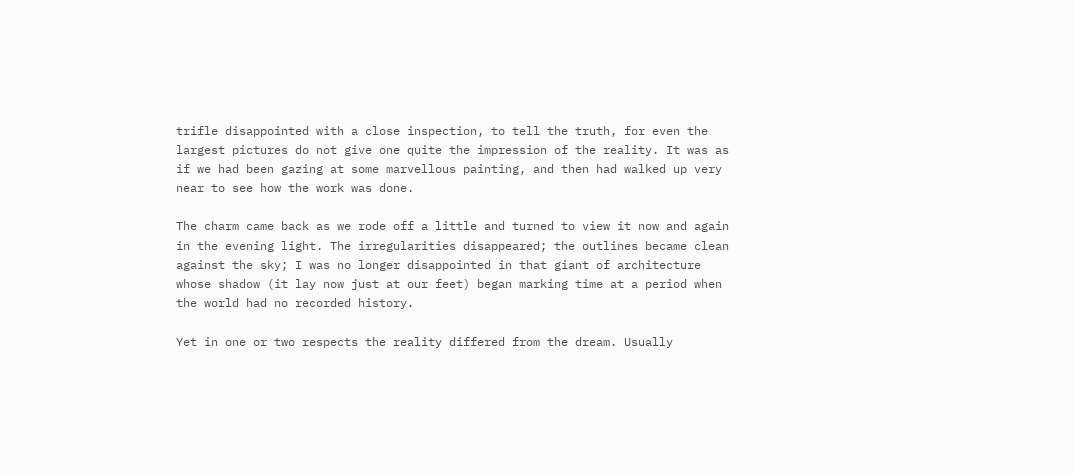trifle disappointed with a close inspection, to tell the truth, for even the largest pictures do not give one quite the impression of the reality. It was as if we had been gazing at some marvellous painting, and then had walked up very near to see how the work was done.

The charm came back as we rode off a little and turned to view it now and again in the evening light. The irregularities disappeared; the outlines became clean against the sky; I was no longer disappointed in that giant of architecture whose shadow (it lay now just at our feet) began marking time at a period when the world had no recorded history.

Yet in one or two respects the reality differed from the dream. Usually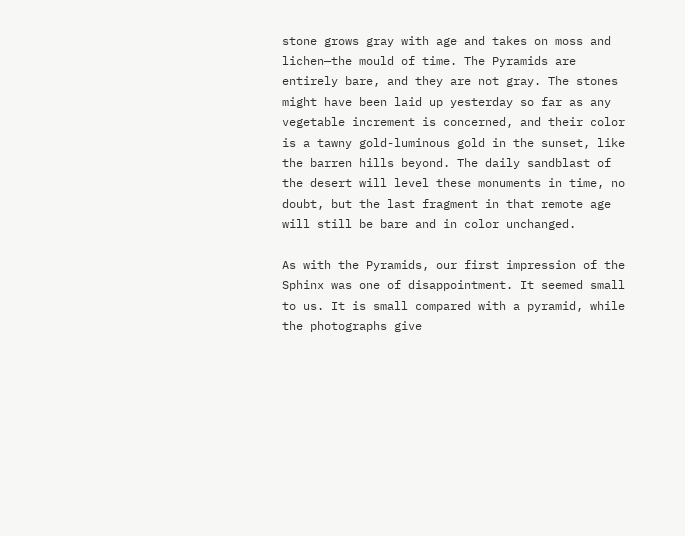stone grows gray with age and takes on moss and lichen—the mould of time. The Pyramids are entirely bare, and they are not gray. The stones might have been laid up yesterday so far as any vegetable increment is concerned, and their color is a tawny gold-luminous gold in the sunset, like the barren hills beyond. The daily sandblast of the desert will level these monuments in time, no doubt, but the last fragment in that remote age will still be bare and in color unchanged.

As with the Pyramids, our first impression of the Sphinx was one of disappointment. It seemed small to us. It is small compared with a pyramid, while the photographs give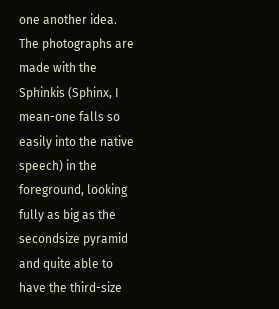one another idea. The photographs are made with the Sphinkis (Sphinx, I mean-one falls so easily into the native speech) in the foreground, looking fully as big as the secondsize pyramid and quite able to have the third-size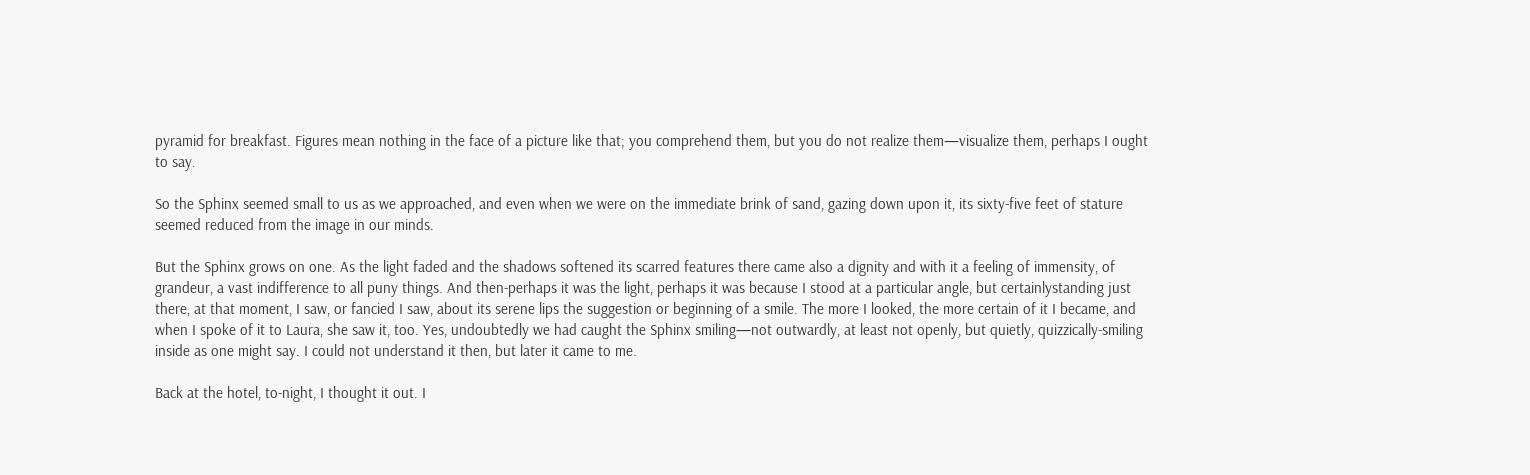pyramid for breakfast. Figures mean nothing in the face of a picture like that; you comprehend them, but you do not realize them—visualize them, perhaps I ought to say.

So the Sphinx seemed small to us as we approached, and even when we were on the immediate brink of sand, gazing down upon it, its sixty-five feet of stature seemed reduced from the image in our minds.

But the Sphinx grows on one. As the light faded and the shadows softened its scarred features there came also a dignity and with it a feeling of immensity, of grandeur, a vast indifference to all puny things. And then-perhaps it was the light, perhaps it was because I stood at a particular angle, but certainlystanding just there, at that moment, I saw, or fancied I saw, about its serene lips the suggestion or beginning of a smile. The more I looked, the more certain of it I became, and when I spoke of it to Laura, she saw it, too. Yes, undoubtedly we had caught the Sphinx smiling—not outwardly, at least not openly, but quietly, quizzically-smiling inside as one might say. I could not understand it then, but later it came to me.

Back at the hotel, to-night, I thought it out. I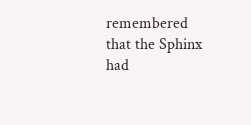remembered that the Sphinx had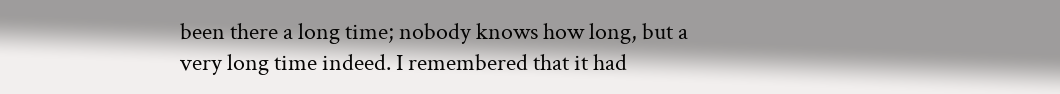been there a long time; nobody knows how long, but a very long time indeed. I remembered that it had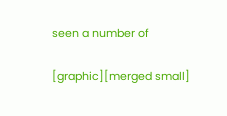seen a number of

[graphic][merged small]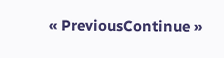« PreviousContinue »